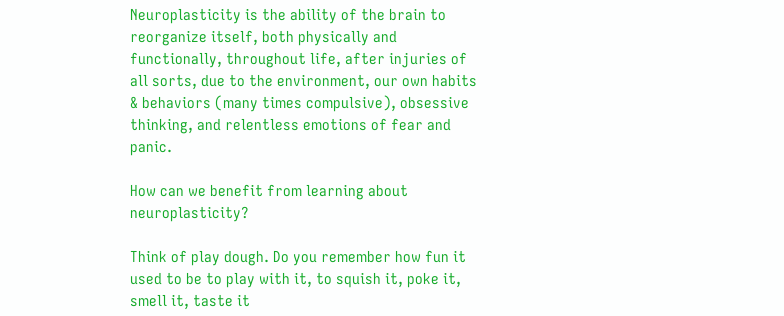Neuroplasticity is the ability of the brain to reorganize itself, both physically and functionally, throughout life, after injuries of all sorts, due to the environment, our own habits & behaviors (many times compulsive), obsessive thinking, and relentless emotions of fear and panic.

How can we benefit from learning about neuroplasticity?

Think of play dough. Do you remember how fun it used to be to play with it, to squish it, poke it, smell it, taste it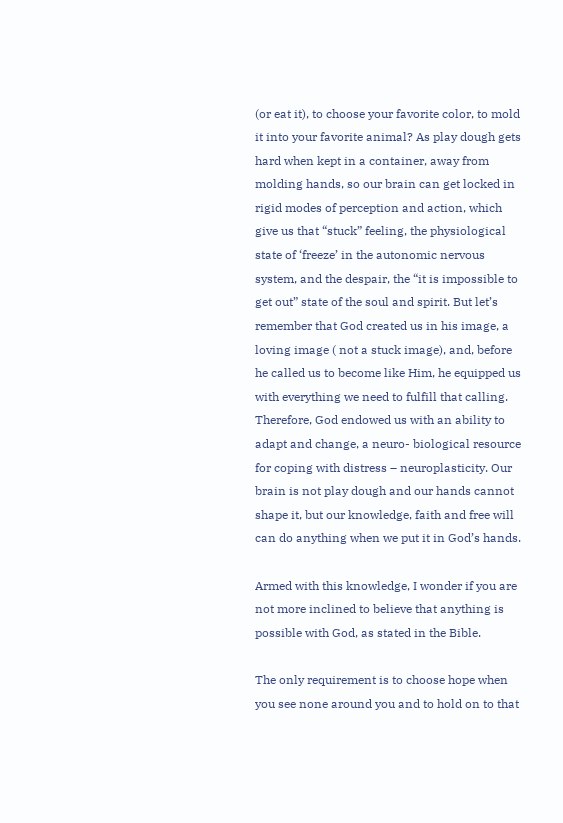(or eat it), to choose your favorite color, to mold it into your favorite animal? As play dough gets hard when kept in a container, away from molding hands, so our brain can get locked in rigid modes of perception and action, which give us that “stuck” feeling, the physiological state of ‘freeze’ in the autonomic nervous system, and the despair, the “it is impossible to get out” state of the soul and spirit. But let’s remember that God created us in his image, a loving image ( not a stuck image), and, before he called us to become like Him, he equipped us with everything we need to fulfill that calling. Therefore, God endowed us with an ability to adapt and change, a neuro- biological resource for coping with distress – neuroplasticity. Our brain is not play dough and our hands cannot shape it, but our knowledge, faith and free will can do anything when we put it in God’s hands.

Armed with this knowledge, I wonder if you are not more inclined to believe that anything is possible with God, as stated in the Bible.

The only requirement is to choose hope when you see none around you and to hold on to that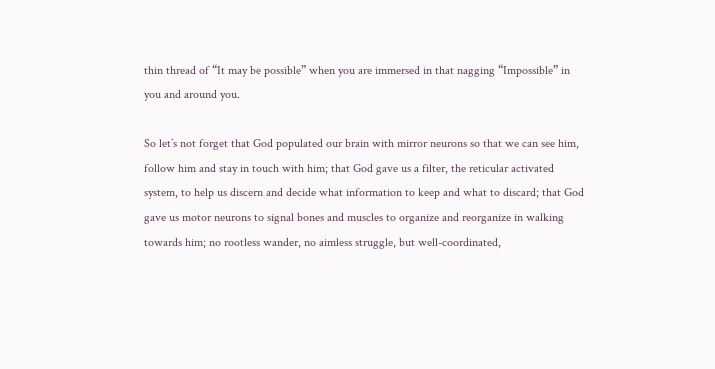thin thread of “It may be possible” when you are immersed in that nagging “Impossible” in you and around you.

So let’s not forget that God populated our brain with mirror neurons so that we can see him, follow him and stay in touch with him; that God gave us a filter, the reticular activated system, to help us discern and decide what information to keep and what to discard; that God gave us motor neurons to signal bones and muscles to organize and reorganize in walking towards him; no rootless wander, no aimless struggle, but well-coordinated,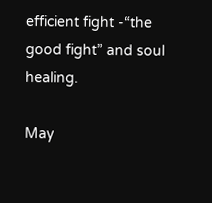efficient fight -“the good fight” and soul healing.

May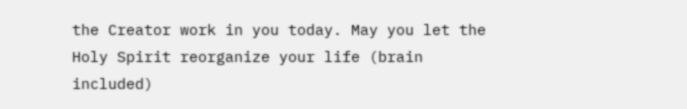the Creator work in you today. May you let the Holy Spirit reorganize your life (brain included)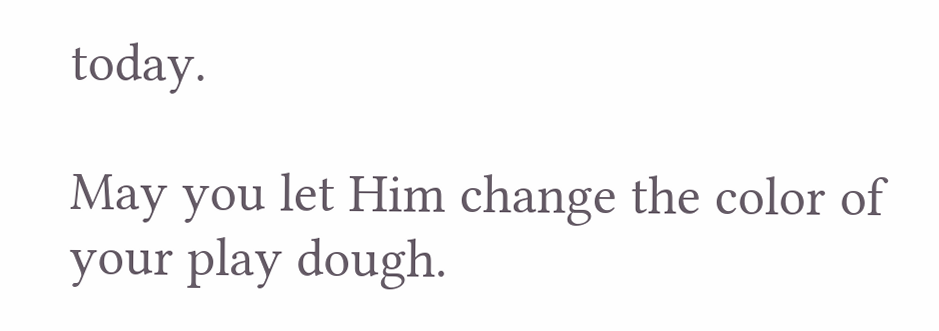today.

May you let Him change the color of your play dough.